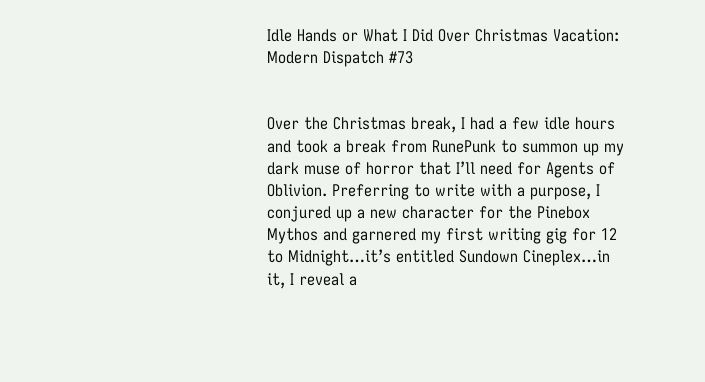Idle Hands or What I Did Over Christmas Vacation: Modern Dispatch #73


Over the Christmas break, I had a few idle hours and took a break from RunePunk to summon up my dark muse of horror that I’ll need for Agents of Oblivion. Preferring to write with a purpose, I conjured up a new character for the Pinebox Mythos and garnered my first writing gig for 12 to Midnight…it’s entitled Sundown Cineplex…in it, I reveal a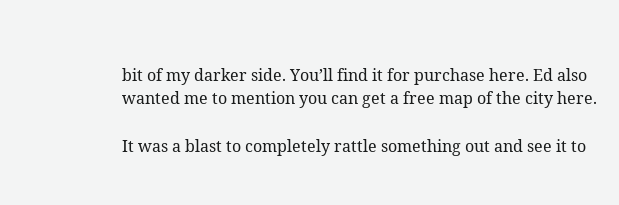bit of my darker side. You’ll find it for purchase here. Ed also wanted me to mention you can get a free map of the city here.

It was a blast to completely rattle something out and see it to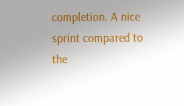completion. A nice sprint compared to the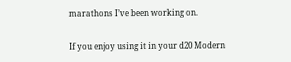marathons I’ve been working on.

If you enjoy using it in your d20 Modern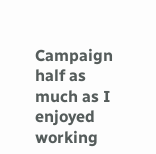Campaign half as much as I enjoyed working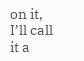on it, I’ll call it a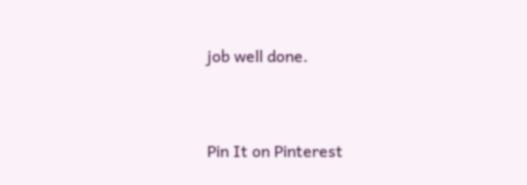job well done.



Pin It on Pinterest